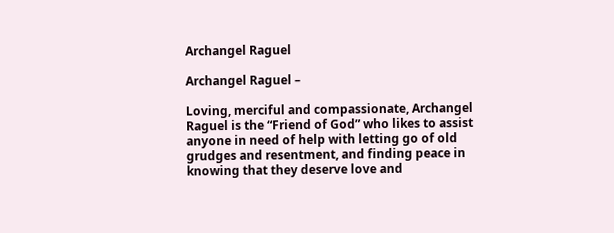Archangel Raguel

Archangel Raguel –

Loving, merciful and compassionate, Archangel Raguel is the “Friend of God” who likes to assist anyone in need of help with letting go of old grudges and resentment, and finding peace in knowing that they deserve love and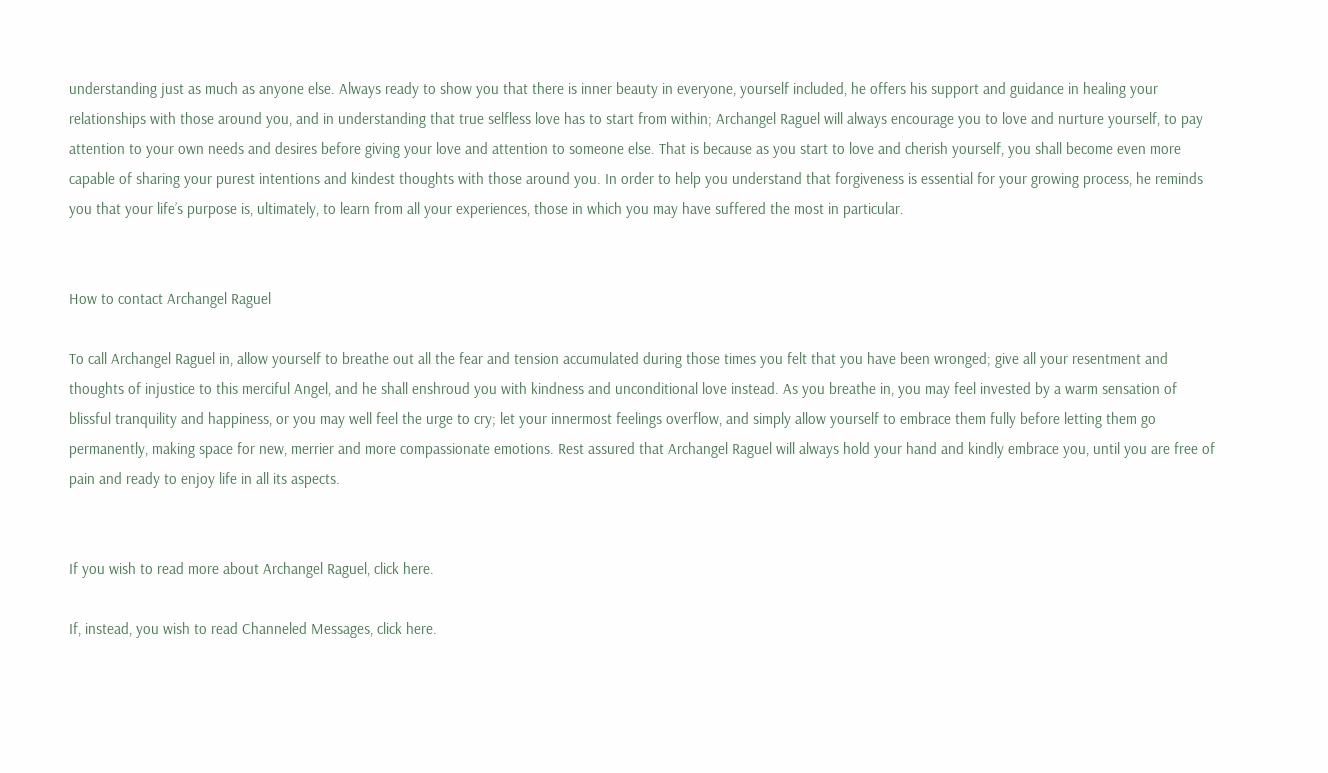understanding just as much as anyone else. Always ready to show you that there is inner beauty in everyone, yourself included, he offers his support and guidance in healing your relationships with those around you, and in understanding that true selfless love has to start from within; Archangel Raguel will always encourage you to love and nurture yourself, to pay attention to your own needs and desires before giving your love and attention to someone else. That is because as you start to love and cherish yourself, you shall become even more capable of sharing your purest intentions and kindest thoughts with those around you. In order to help you understand that forgiveness is essential for your growing process, he reminds you that your life’s purpose is, ultimately, to learn from all your experiences, those in which you may have suffered the most in particular.


How to contact Archangel Raguel

To call Archangel Raguel in, allow yourself to breathe out all the fear and tension accumulated during those times you felt that you have been wronged; give all your resentment and thoughts of injustice to this merciful Angel, and he shall enshroud you with kindness and unconditional love instead. As you breathe in, you may feel invested by a warm sensation of blissful tranquility and happiness, or you may well feel the urge to cry; let your innermost feelings overflow, and simply allow yourself to embrace them fully before letting them go permanently, making space for new, merrier and more compassionate emotions. Rest assured that Archangel Raguel will always hold your hand and kindly embrace you, until you are free of pain and ready to enjoy life in all its aspects.


If you wish to read more about Archangel Raguel, click here.

If, instead, you wish to read Channeled Messages, click here.